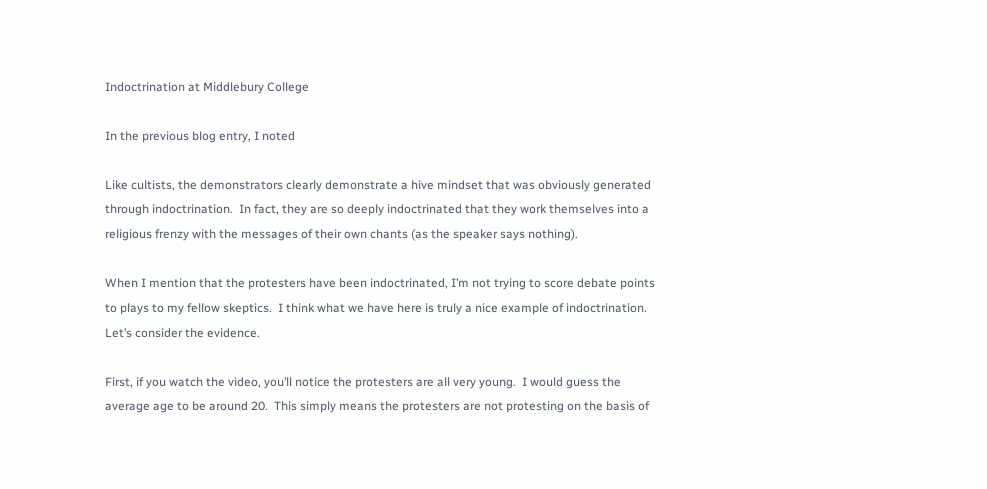Indoctrination at Middlebury College

In the previous blog entry, I noted

Like cultists, the demonstrators clearly demonstrate a hive mindset that was obviously generated through indoctrination.  In fact, they are so deeply indoctrinated that they work themselves into a religious frenzy with the messages of their own chants (as the speaker says nothing).

When I mention that the protesters have been indoctrinated, I’m not trying to score debate points to plays to my fellow skeptics.  I think what we have here is truly a nice example of indoctrination.  Let’s consider the evidence.

First, if you watch the video, you’ll notice the protesters are all very young.  I would guess the average age to be around 20.  This simply means the protesters are not protesting on the basis of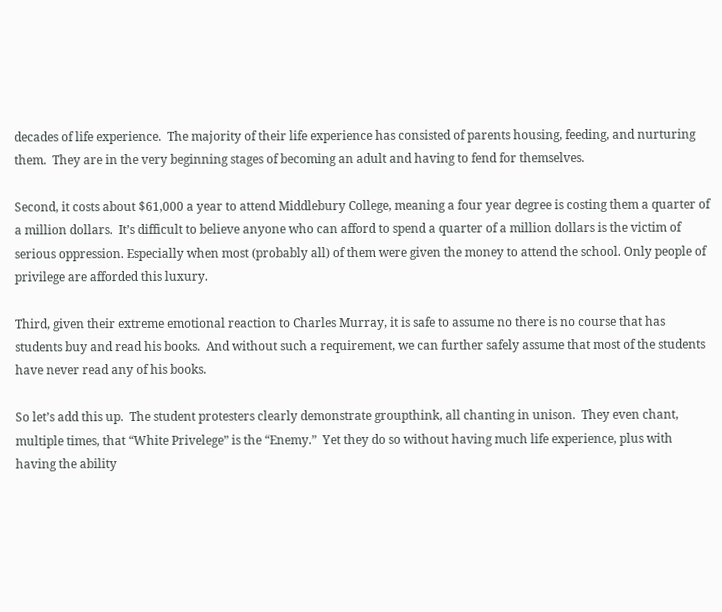decades of life experience.  The majority of their life experience has consisted of parents housing, feeding, and nurturing them.  They are in the very beginning stages of becoming an adult and having to fend for themselves.

Second, it costs about $61,000 a year to attend Middlebury College, meaning a four year degree is costing them a quarter of a million dollars.  It’s difficult to believe anyone who can afford to spend a quarter of a million dollars is the victim of serious oppression. Especially when most (probably all) of them were given the money to attend the school. Only people of privilege are afforded this luxury.

Third, given their extreme emotional reaction to Charles Murray, it is safe to assume no there is no course that has students buy and read his books.  And without such a requirement, we can further safely assume that most of the students have never read any of his books.

So let’s add this up.  The student protesters clearly demonstrate groupthink, all chanting in unison.  They even chant, multiple times, that “White Privelege” is the “Enemy.”  Yet they do so without having much life experience, plus with having the ability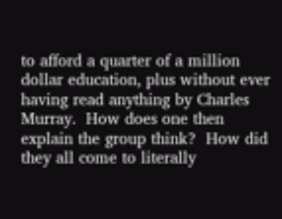to afford a quarter of a million dollar education, plus without ever having read anything by Charles Murray.  How does one then explain the group think?  How did they all come to literally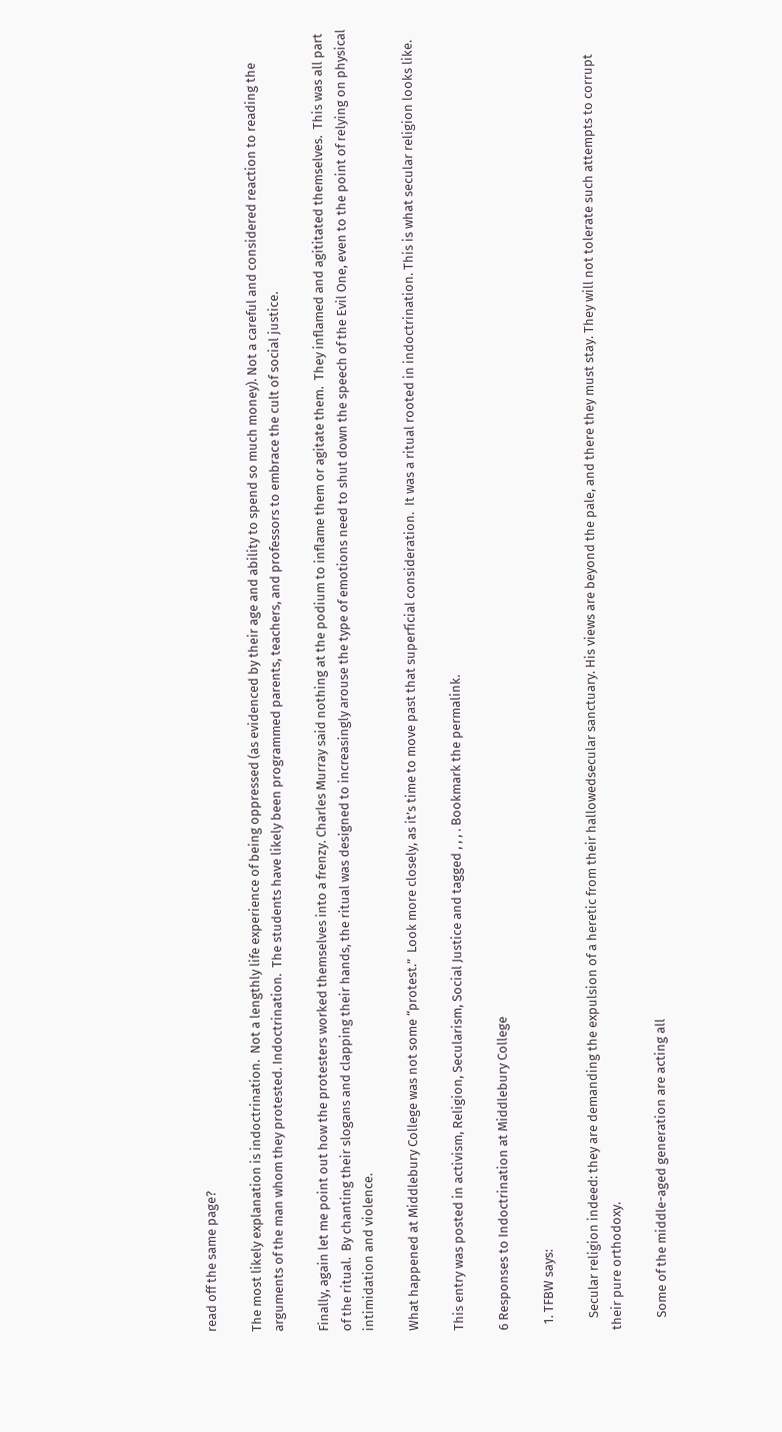read off the same page?

The most likely explanation is indoctrination.  Not a lengthly life experience of being oppressed (as evidenced by their age and ability to spend so much money). Not a careful and considered reaction to reading the arguments of the man whom they protested. Indoctrination.  The students have likely been programmed parents, teachers, and professors to embrace the cult of social justice.

Finally, again let me point out how the protesters worked themselves into a frenzy. Charles Murray said nothing at the podium to inflame them or agitate them.  They inflamed and agititated themselves.  This was all part of the ritual.  By chanting their slogans and clapping their hands, the ritual was designed to increasingly arouse the type of emotions need to shut down the speech of the Evil One, even to the point of relying on physical intimidation and violence.

What happened at Middlebury College was not some “protest.”  Look more closely, as it’s time to move past that superficial consideration.  It was a ritual rooted in indoctrination. This is what secular religion looks like.

This entry was posted in activism, Religion, Secularism, Social Justice and tagged , , , . Bookmark the permalink.

6 Responses to Indoctrination at Middlebury College

  1. TFBW says:

    Secular religion indeed: they are demanding the expulsion of a heretic from their hallowedsecular sanctuary. His views are beyond the pale, and there they must stay. They will not tolerate such attempts to corrupt their pure orthodoxy.

    Some of the middle-aged generation are acting all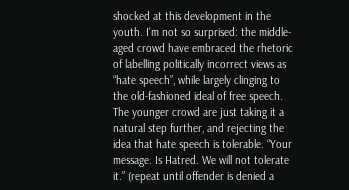shocked at this development in the youth. I’m not so surprised: the middle-aged crowd have embraced the rhetoric of labelling politically incorrect views as “hate speech”, while largely clinging to the old-fashioned ideal of free speech. The younger crowd are just taking it a natural step further, and rejecting the idea that hate speech is tolerable. “Your message. Is Hatred. We will not tolerate it.” (repeat until offender is denied a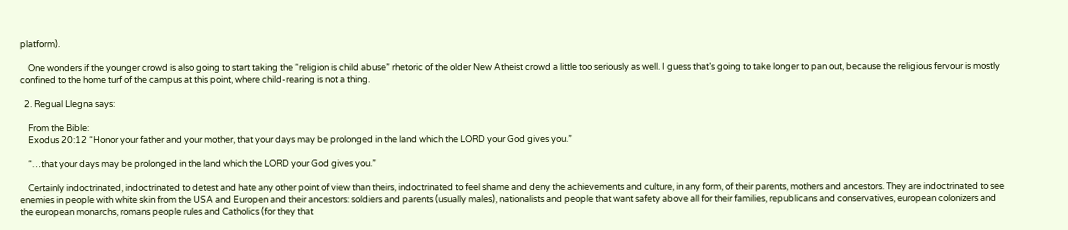platform).

    One wonders if the younger crowd is also going to start taking the “religion is child abuse” rhetoric of the older New Atheist crowd a little too seriously as well. I guess that’s going to take longer to pan out, because the religious fervour is mostly confined to the home turf of the campus at this point, where child-rearing is not a thing.

  2. Regual Llegna says:

    From the Bible:
    Exodus 20:12 “Honor your father and your mother, that your days may be prolonged in the land which the LORD your God gives you.”

    “…that your days may be prolonged in the land which the LORD your God gives you.”

    Certainly indoctrinated, indoctrinated to detest and hate any other point of view than theirs, indoctrinated to feel shame and deny the achievements and culture, in any form, of their parents, mothers and ancestors. They are indoctrinated to see enemies in people with white skin from the USA and Europen and their ancestors: soldiers and parents (usually males), nationalists and people that want safety above all for their families, republicans and conservatives, european colonizers and the european monarchs, romans people rules and Catholics (for they that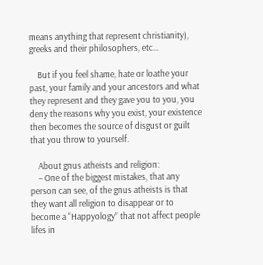means anything that represent christianity), greeks and their philosophers, etc…

    But if you feel shame, hate or loathe your past, your family and your ancestors and what they represent and they gave you to you, you deny the reasons why you exist, your existence then becomes the source of disgust or guilt that you throw to yourself.

    About gnus atheists and religion:
    – One of the biggest mistakes, that any person can see, of the gnus atheists is that they want all religion to disappear or to become a “Happyology” that not affect people lifes in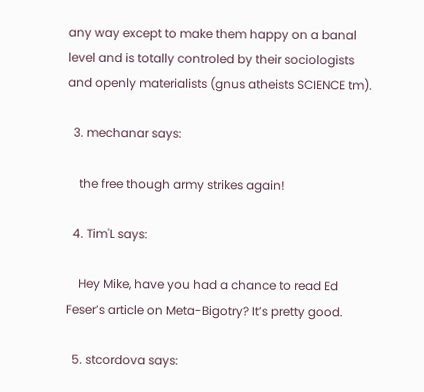any way except to make them happy on a banal level and is totally controled by their sociologists and openly materialists (gnus atheists SCIENCE tm).

  3. mechanar says:

    the free though army strikes again!

  4. Tim'L says:

    Hey Mike, have you had a chance to read Ed Feser’s article on Meta-Bigotry? It’s pretty good.

  5. stcordova says: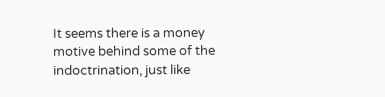It seems there is a money motive behind some of the indoctrination, just like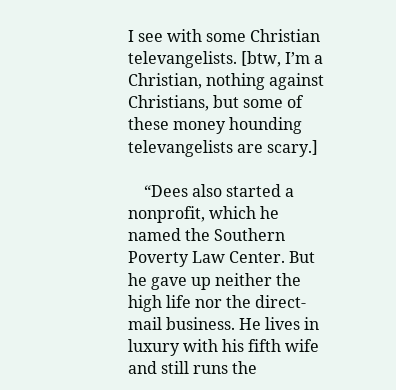I see with some Christian televangelists. [btw, I’m a Christian, nothing against Christians, but some of these money hounding televangelists are scary.]

    “Dees also started a nonprofit, which he named the Southern Poverty Law Center. But he gave up neither the high life nor the direct-mail business. He lives in luxury with his fifth wife and still runs the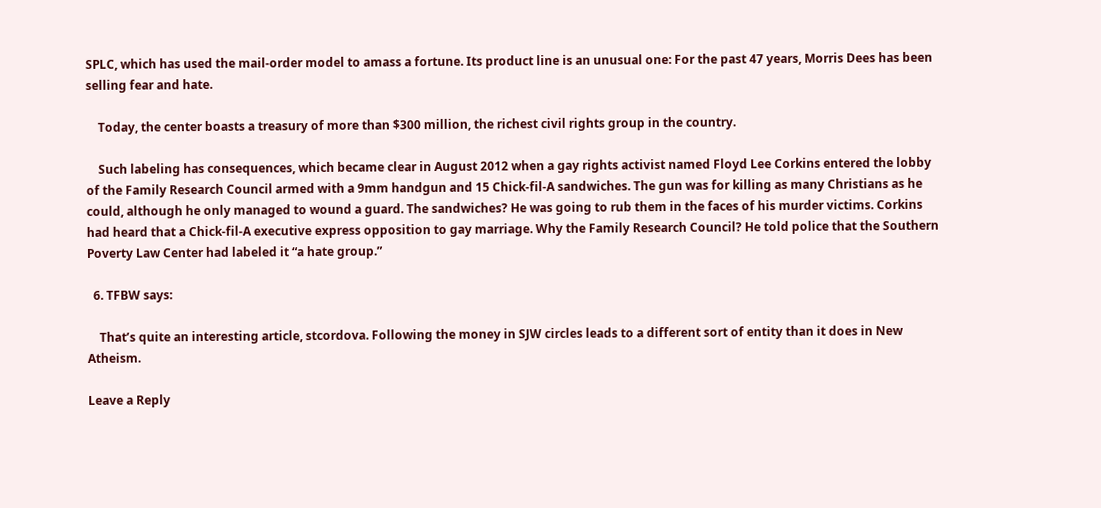SPLC, which has used the mail-order model to amass a fortune. Its product line is an unusual one: For the past 47 years, Morris Dees has been selling fear and hate.

    Today, the center boasts a treasury of more than $300 million, the richest civil rights group in the country.

    Such labeling has consequences, which became clear in August 2012 when a gay rights activist named Floyd Lee Corkins entered the lobby of the Family Research Council armed with a 9mm handgun and 15 Chick-fil-A sandwiches. The gun was for killing as many Christians as he could, although he only managed to wound a guard. The sandwiches? He was going to rub them in the faces of his murder victims. Corkins had heard that a Chick-fil-A executive express opposition to gay marriage. Why the Family Research Council? He told police that the Southern Poverty Law Center had labeled it “a hate group.”

  6. TFBW says:

    That’s quite an interesting article, stcordova. Following the money in SJW circles leads to a different sort of entity than it does in New Atheism.

Leave a Reply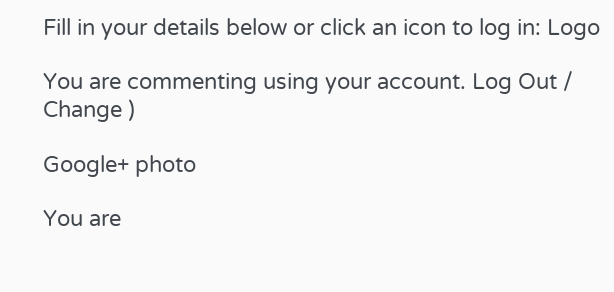Fill in your details below or click an icon to log in: Logo

You are commenting using your account. Log Out /  Change )

Google+ photo

You are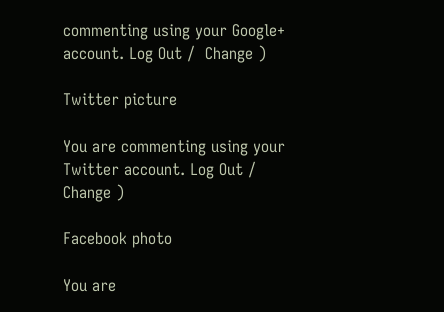commenting using your Google+ account. Log Out /  Change )

Twitter picture

You are commenting using your Twitter account. Log Out /  Change )

Facebook photo

You are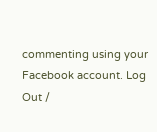commenting using your Facebook account. Log Out /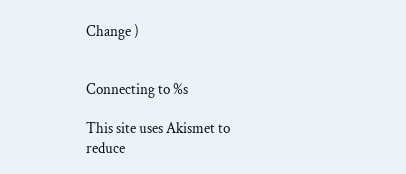Change )


Connecting to %s

This site uses Akismet to reduce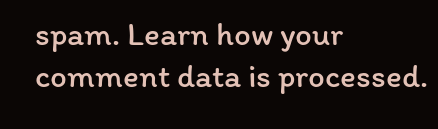spam. Learn how your comment data is processed.